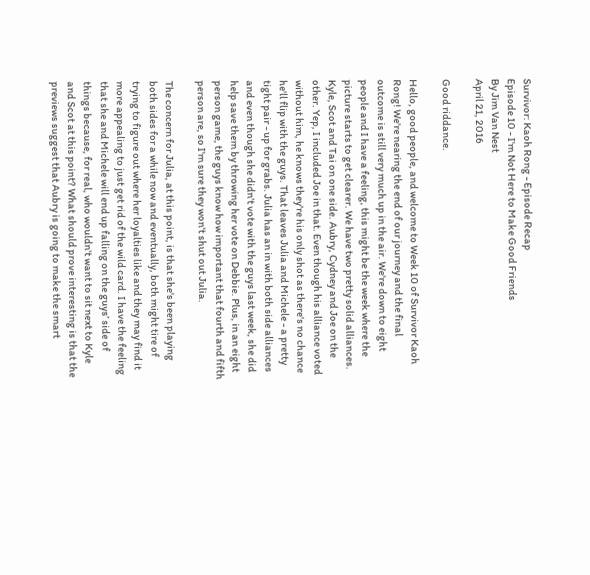Survivor: Kaoh Rong - Episode Recap
Episode 10 - I'm Not Here to Make Good Friends
By Jim Van Nest
April 21, 2016

Good riddance.

Hello, good people, and welcome to Week 10 of Survivor Kaoh Rong! We're nearing the end of our journey and the final outcome is still very much up in the air. We're down to eight people and I have a feeling, this might be the week where the picture starts to get clearer. We have two pretty solid alliances. Kyle, Scot and Tai on one side. Aubry, Cydney and Joe on the other. Yep, I included Joe in that. Even though his alliance voted without him, he knows they're his only shot as there's no chance he'll flip with the guys. That leaves Julia and Michele - a pretty tight pair - up for grabs. Julia has an in with both side alliances and even though she didn't vote with the guys last week, she did help save them by throwing her vote on Debbie. Plus, in an eight person game, the guys know how important that fourth and fifth person are, so I'm sure they won't shut out Julia.

The concern for Julia, at this point, is that she's been playing both sides for a while now and eventually, both might tire of trying to figure out where her loyalties like and they may find it more appealing to just get rid of the wild card. I have the feeling that she and Michele will end up falling on the guys’ side of things because, for real, who wouldn't want to sit next to Kyle and Scot at this point? What should prove interesting is that the previews suggest that Aubry is going to make the smart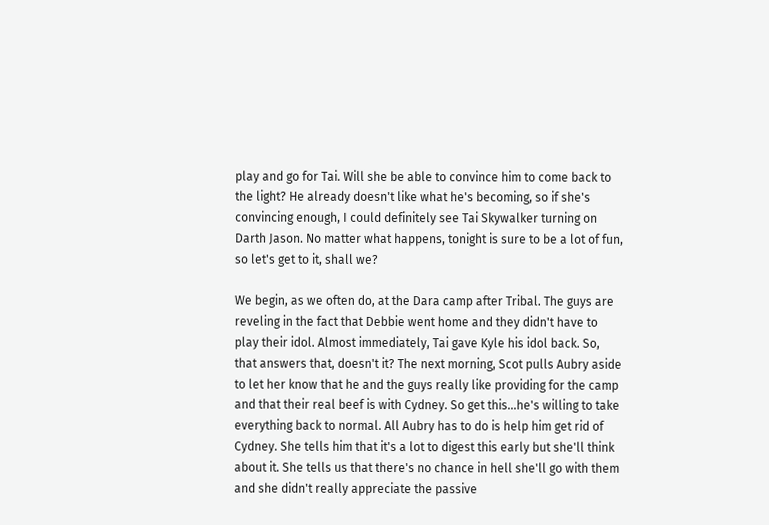play and go for Tai. Will she be able to convince him to come back to the light? He already doesn't like what he's becoming, so if she's convincing enough, I could definitely see Tai Skywalker turning on Darth Jason. No matter what happens, tonight is sure to be a lot of fun, so let's get to it, shall we?

We begin, as we often do, at the Dara camp after Tribal. The guys are reveling in the fact that Debbie went home and they didn't have to play their idol. Almost immediately, Tai gave Kyle his idol back. So, that answers that, doesn't it? The next morning, Scot pulls Aubry aside to let her know that he and the guys really like providing for the camp and that their real beef is with Cydney. So get this...he's willing to take everything back to normal. All Aubry has to do is help him get rid of Cydney. She tells him that it's a lot to digest this early but she'll think about it. She tells us that there's no chance in hell she'll go with them and she didn't really appreciate the passive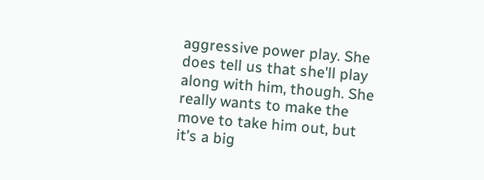aggressive power play. She does tell us that she'll play along with him, though. She really wants to make the move to take him out, but it's a big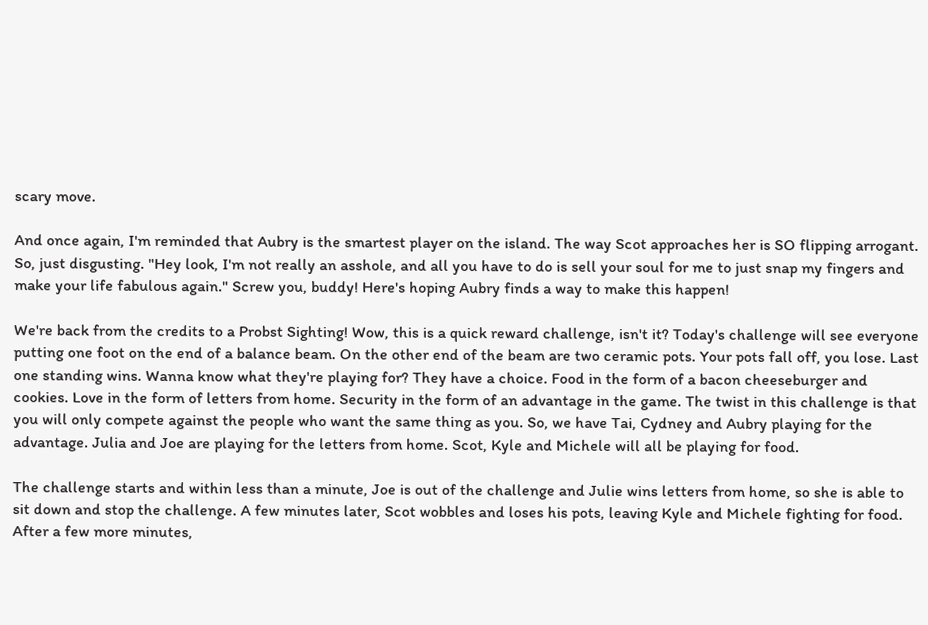scary move.

And once again, I'm reminded that Aubry is the smartest player on the island. The way Scot approaches her is SO flipping arrogant. So, just disgusting. "Hey look, I'm not really an asshole, and all you have to do is sell your soul for me to just snap my fingers and make your life fabulous again." Screw you, buddy! Here's hoping Aubry finds a way to make this happen!

We're back from the credits to a Probst Sighting! Wow, this is a quick reward challenge, isn't it? Today's challenge will see everyone putting one foot on the end of a balance beam. On the other end of the beam are two ceramic pots. Your pots fall off, you lose. Last one standing wins. Wanna know what they're playing for? They have a choice. Food in the form of a bacon cheeseburger and cookies. Love in the form of letters from home. Security in the form of an advantage in the game. The twist in this challenge is that you will only compete against the people who want the same thing as you. So, we have Tai, Cydney and Aubry playing for the advantage. Julia and Joe are playing for the letters from home. Scot, Kyle and Michele will all be playing for food.

The challenge starts and within less than a minute, Joe is out of the challenge and Julie wins letters from home, so she is able to sit down and stop the challenge. A few minutes later, Scot wobbles and loses his pots, leaving Kyle and Michele fighting for food. After a few more minutes,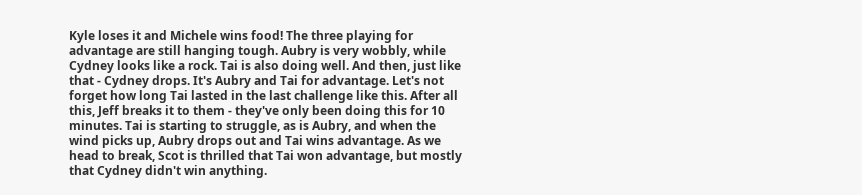Kyle loses it and Michele wins food! The three playing for advantage are still hanging tough. Aubry is very wobbly, while Cydney looks like a rock. Tai is also doing well. And then, just like that - Cydney drops. It's Aubry and Tai for advantage. Let's not forget how long Tai lasted in the last challenge like this. After all this, Jeff breaks it to them - they've only been doing this for 10 minutes. Tai is starting to struggle, as is Aubry, and when the wind picks up, Aubry drops out and Tai wins advantage. As we head to break, Scot is thrilled that Tai won advantage, but mostly that Cydney didn't win anything.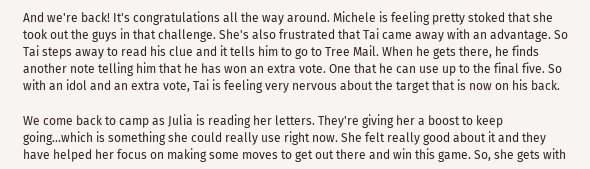And we're back! It's congratulations all the way around. Michele is feeling pretty stoked that she took out the guys in that challenge. She's also frustrated that Tai came away with an advantage. So Tai steps away to read his clue and it tells him to go to Tree Mail. When he gets there, he finds another note telling him that he has won an extra vote. One that he can use up to the final five. So with an idol and an extra vote, Tai is feeling very nervous about the target that is now on his back.

We come back to camp as Julia is reading her letters. They're giving her a boost to keep going...which is something she could really use right now. She felt really good about it and they have helped her focus on making some moves to get out there and win this game. So, she gets with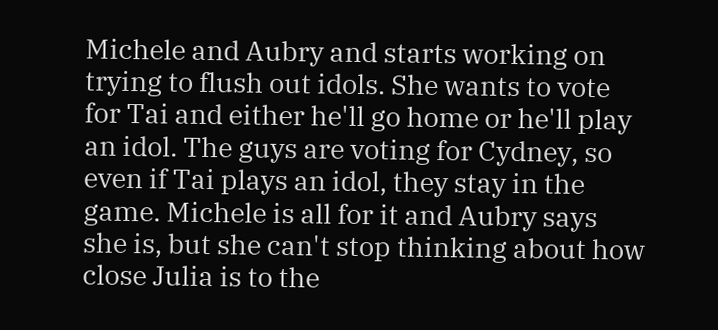Michele and Aubry and starts working on trying to flush out idols. She wants to vote for Tai and either he'll go home or he'll play an idol. The guys are voting for Cydney, so even if Tai plays an idol, they stay in the game. Michele is all for it and Aubry says she is, but she can't stop thinking about how close Julia is to the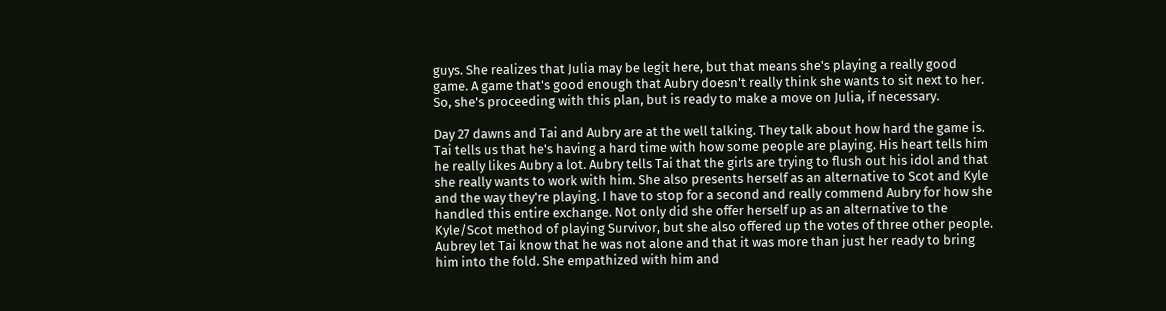guys. She realizes that Julia may be legit here, but that means she's playing a really good game. A game that's good enough that Aubry doesn't really think she wants to sit next to her. So, she's proceeding with this plan, but is ready to make a move on Julia, if necessary.

Day 27 dawns and Tai and Aubry are at the well talking. They talk about how hard the game is. Tai tells us that he's having a hard time with how some people are playing. His heart tells him he really likes Aubry a lot. Aubry tells Tai that the girls are trying to flush out his idol and that she really wants to work with him. She also presents herself as an alternative to Scot and Kyle and the way they're playing. I have to stop for a second and really commend Aubry for how she handled this entire exchange. Not only did she offer herself up as an alternative to the Kyle/Scot method of playing Survivor, but she also offered up the votes of three other people. Aubrey let Tai know that he was not alone and that it was more than just her ready to bring him into the fold. She empathized with him and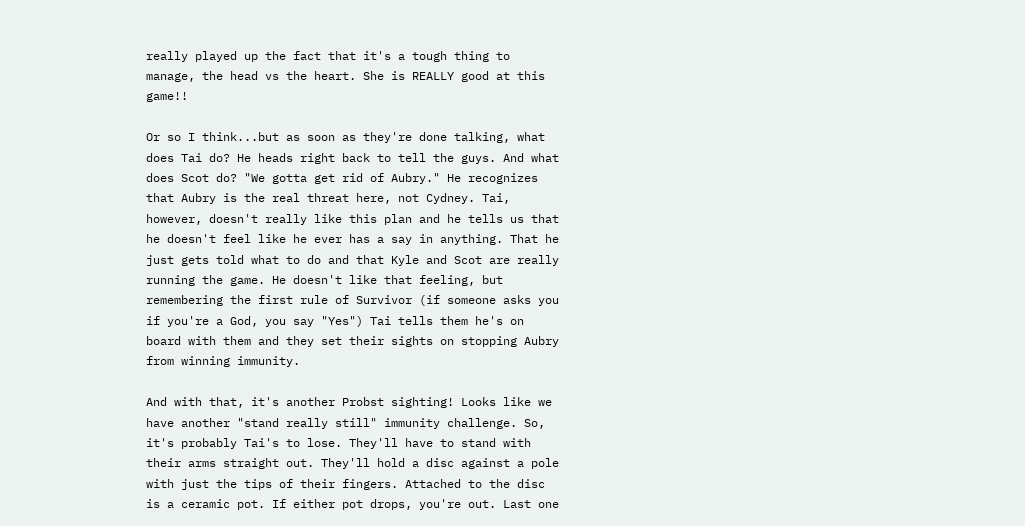really played up the fact that it's a tough thing to manage, the head vs the heart. She is REALLY good at this game!!

Or so I think...but as soon as they're done talking, what does Tai do? He heads right back to tell the guys. And what does Scot do? "We gotta get rid of Aubry." He recognizes that Aubry is the real threat here, not Cydney. Tai, however, doesn't really like this plan and he tells us that he doesn't feel like he ever has a say in anything. That he just gets told what to do and that Kyle and Scot are really running the game. He doesn't like that feeling, but remembering the first rule of Survivor (if someone asks you if you're a God, you say "Yes") Tai tells them he's on board with them and they set their sights on stopping Aubry from winning immunity.

And with that, it's another Probst sighting! Looks like we have another "stand really still" immunity challenge. So, it's probably Tai's to lose. They'll have to stand with their arms straight out. They'll hold a disc against a pole with just the tips of their fingers. Attached to the disc is a ceramic pot. If either pot drops, you're out. Last one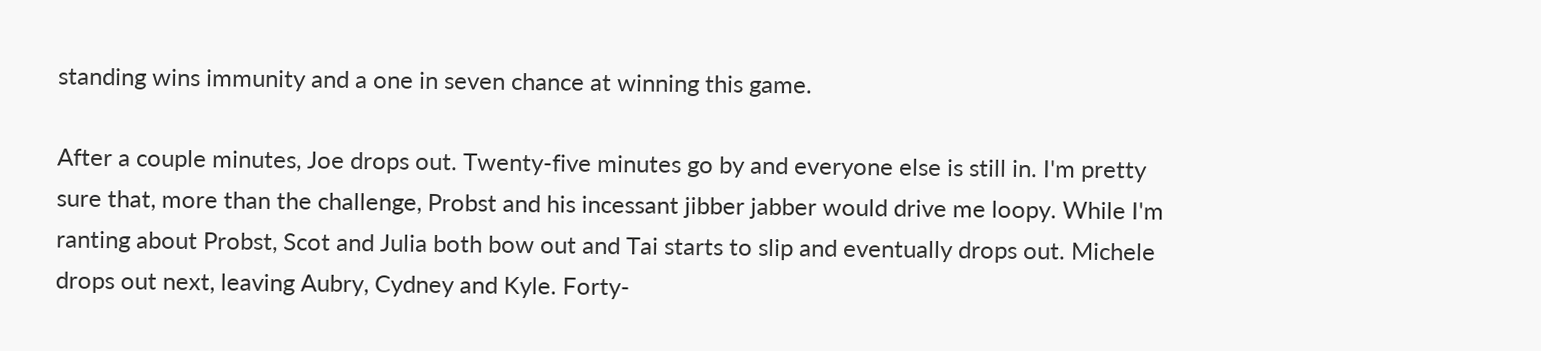standing wins immunity and a one in seven chance at winning this game.

After a couple minutes, Joe drops out. Twenty-five minutes go by and everyone else is still in. I'm pretty sure that, more than the challenge, Probst and his incessant jibber jabber would drive me loopy. While I'm ranting about Probst, Scot and Julia both bow out and Tai starts to slip and eventually drops out. Michele drops out next, leaving Aubry, Cydney and Kyle. Forty-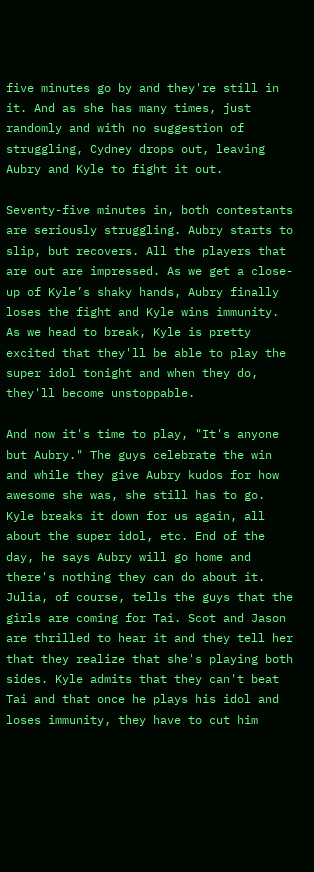five minutes go by and they're still in it. And as she has many times, just randomly and with no suggestion of struggling, Cydney drops out, leaving Aubry and Kyle to fight it out.

Seventy-five minutes in, both contestants are seriously struggling. Aubry starts to slip, but recovers. All the players that are out are impressed. As we get a close-up of Kyle’s shaky hands, Aubry finally loses the fight and Kyle wins immunity. As we head to break, Kyle is pretty excited that they'll be able to play the super idol tonight and when they do, they'll become unstoppable.

And now it's time to play, "It's anyone but Aubry." The guys celebrate the win and while they give Aubry kudos for how awesome she was, she still has to go. Kyle breaks it down for us again, all about the super idol, etc. End of the day, he says Aubry will go home and there's nothing they can do about it. Julia, of course, tells the guys that the girls are coming for Tai. Scot and Jason are thrilled to hear it and they tell her that they realize that she's playing both sides. Kyle admits that they can't beat Tai and that once he plays his idol and loses immunity, they have to cut him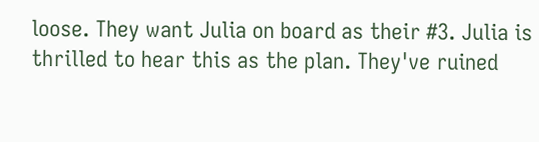loose. They want Julia on board as their #3. Julia is thrilled to hear this as the plan. They've ruined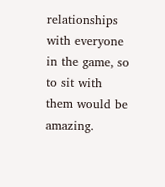relationships with everyone in the game, so to sit with them would be amazing.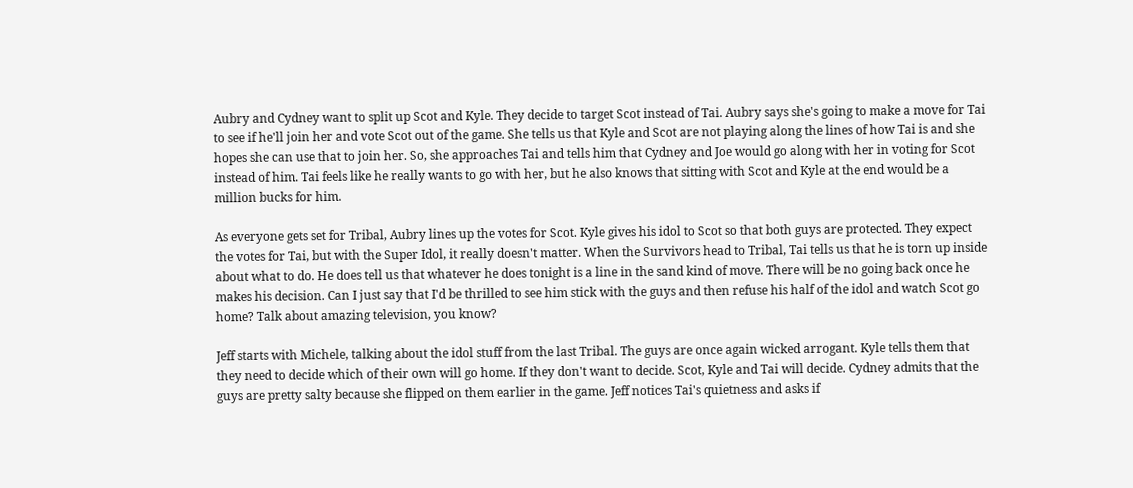Aubry and Cydney want to split up Scot and Kyle. They decide to target Scot instead of Tai. Aubry says she's going to make a move for Tai to see if he'll join her and vote Scot out of the game. She tells us that Kyle and Scot are not playing along the lines of how Tai is and she hopes she can use that to join her. So, she approaches Tai and tells him that Cydney and Joe would go along with her in voting for Scot instead of him. Tai feels like he really wants to go with her, but he also knows that sitting with Scot and Kyle at the end would be a million bucks for him.

As everyone gets set for Tribal, Aubry lines up the votes for Scot. Kyle gives his idol to Scot so that both guys are protected. They expect the votes for Tai, but with the Super Idol, it really doesn't matter. When the Survivors head to Tribal, Tai tells us that he is torn up inside about what to do. He does tell us that whatever he does tonight is a line in the sand kind of move. There will be no going back once he makes his decision. Can I just say that I'd be thrilled to see him stick with the guys and then refuse his half of the idol and watch Scot go home? Talk about amazing television, you know?

Jeff starts with Michele, talking about the idol stuff from the last Tribal. The guys are once again wicked arrogant. Kyle tells them that they need to decide which of their own will go home. If they don't want to decide. Scot, Kyle and Tai will decide. Cydney admits that the guys are pretty salty because she flipped on them earlier in the game. Jeff notices Tai's quietness and asks if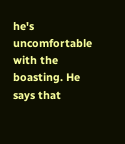he's uncomfortable with the boasting. He says that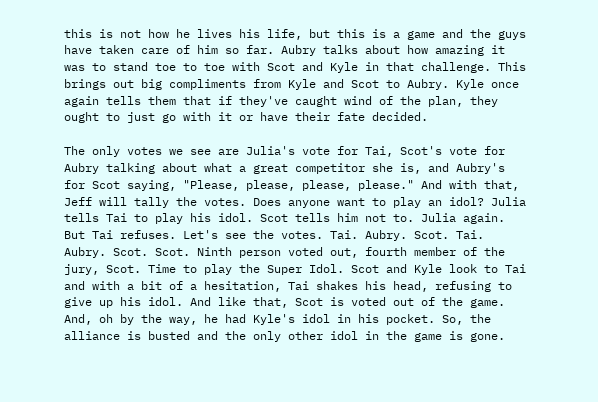this is not how he lives his life, but this is a game and the guys have taken care of him so far. Aubry talks about how amazing it was to stand toe to toe with Scot and Kyle in that challenge. This brings out big compliments from Kyle and Scot to Aubry. Kyle once again tells them that if they've caught wind of the plan, they ought to just go with it or have their fate decided.

The only votes we see are Julia's vote for Tai, Scot's vote for Aubry talking about what a great competitor she is, and Aubry's for Scot saying, "Please, please, please, please." And with that, Jeff will tally the votes. Does anyone want to play an idol? Julia tells Tai to play his idol. Scot tells him not to. Julia again. But Tai refuses. Let's see the votes. Tai. Aubry. Scot. Tai. Aubry. Scot. Scot. Ninth person voted out, fourth member of the jury, Scot. Time to play the Super Idol. Scot and Kyle look to Tai and with a bit of a hesitation, Tai shakes his head, refusing to give up his idol. And like that, Scot is voted out of the game. And, oh by the way, he had Kyle's idol in his pocket. So, the alliance is busted and the only other idol in the game is gone.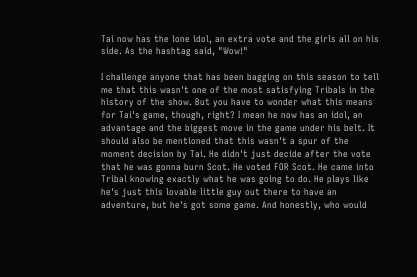Tai now has the lone idol, an extra vote and the girls all on his side. As the hashtag said, "Wow!"

I challenge anyone that has been bagging on this season to tell me that this wasn't one of the most satisfying Tribals in the history of the show. But you have to wonder what this means for Tai's game, though, right? I mean he now has an idol, an advantage and the biggest move in the game under his belt. It should also be mentioned that this wasn't a spur of the moment decision by Tai. He didn't just decide after the vote that he was gonna burn Scot. He voted FOR Scot. He came into Tribal knowing exactly what he was going to do. He plays like he's just this lovable little guy out there to have an adventure, but he's got some game. And honestly, who would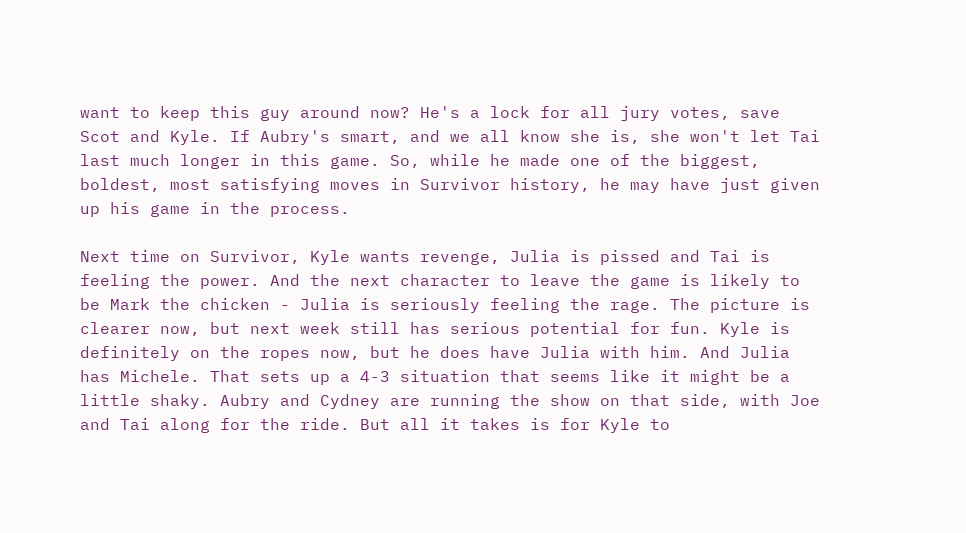want to keep this guy around now? He's a lock for all jury votes, save Scot and Kyle. If Aubry's smart, and we all know she is, she won't let Tai last much longer in this game. So, while he made one of the biggest, boldest, most satisfying moves in Survivor history, he may have just given up his game in the process.

Next time on Survivor, Kyle wants revenge, Julia is pissed and Tai is feeling the power. And the next character to leave the game is likely to be Mark the chicken - Julia is seriously feeling the rage. The picture is clearer now, but next week still has serious potential for fun. Kyle is definitely on the ropes now, but he does have Julia with him. And Julia has Michele. That sets up a 4-3 situation that seems like it might be a little shaky. Aubry and Cydney are running the show on that side, with Joe and Tai along for the ride. But all it takes is for Kyle to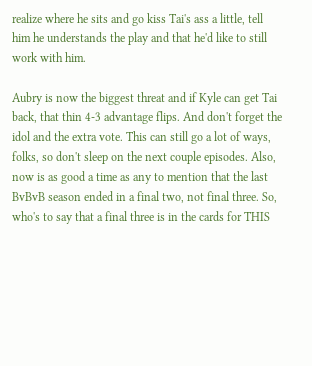realize where he sits and go kiss Tai's ass a little, tell him he understands the play and that he'd like to still work with him.

Aubry is now the biggest threat and if Kyle can get Tai back, that thin 4-3 advantage flips. And don't forget the idol and the extra vote. This can still go a lot of ways, folks, so don't sleep on the next couple episodes. Also, now is as good a time as any to mention that the last BvBvB season ended in a final two, not final three. So, who's to say that a final three is in the cards for THIS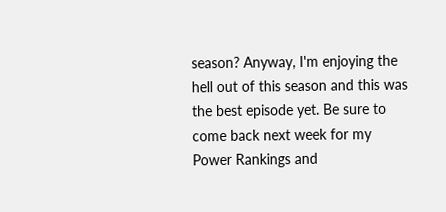season? Anyway, I'm enjoying the hell out of this season and this was the best episode yet. Be sure to come back next week for my Power Rankings and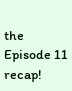the Episode 11 recap!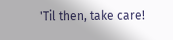'Til then, take care!